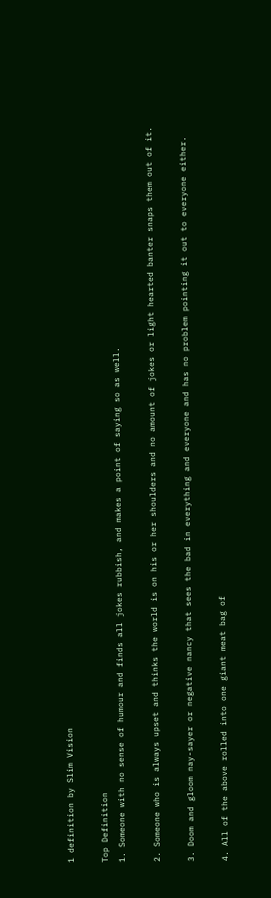1 definition by Slim Vision

Top Definition
1. Someone with no sense of humour and finds all jokes rubbish, and makes a point of saying so as well.

2. Someone who is always upset and thinks the world is on his or her shoulders and no amount of jokes or light hearted banter snaps them out of it.

3. Doom and gloom nay-sayer or negative nancy that sees the bad in everything and everyone and has no problem pointing it out to everyone either.

4. All of the above rolled into one giant meat bag of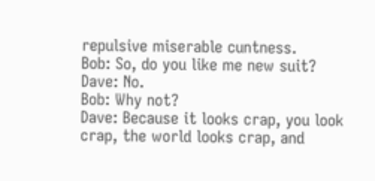repulsive miserable cuntness.
Bob: So, do you like me new suit?
Dave: No.
Bob: Why not?
Dave: Because it looks crap, you look crap, the world looks crap, and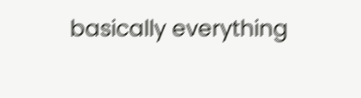basically everything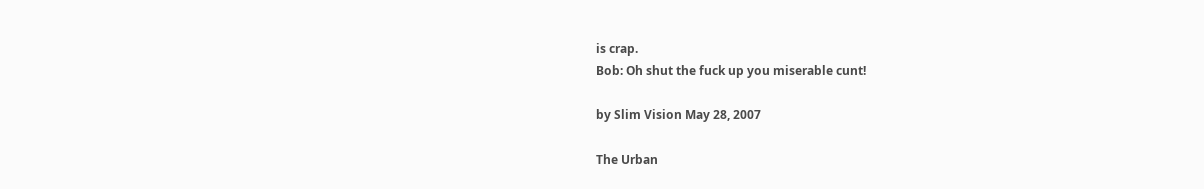is crap.
Bob: Oh shut the fuck up you miserable cunt!

by Slim Vision May 28, 2007

The Urban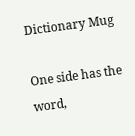Dictionary Mug

One side has the word,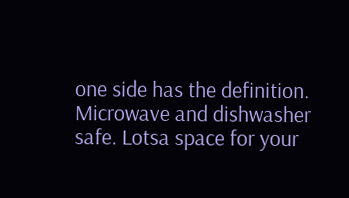one side has the definition. Microwave and dishwasher safe. Lotsa space for your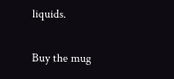liquids.

Buy the mug